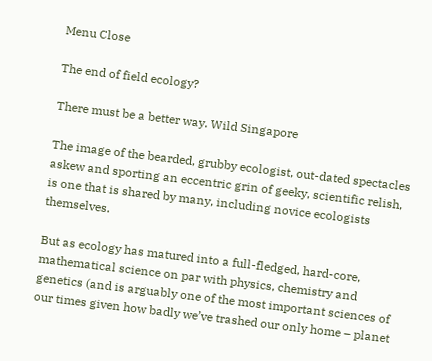Menu Close

The end of field ecology?

There must be a better way. Wild Singapore

The image of the bearded, grubby ecologist, out-dated spectacles askew and sporting an eccentric grin of geeky, scientific relish, is one that is shared by many, including novice ecologists themselves.

But as ecology has matured into a full-fledged, hard-core, mathematical science on par with physics, chemistry and genetics (and is arguably one of the most important sciences of our times given how badly we’ve trashed our only home – planet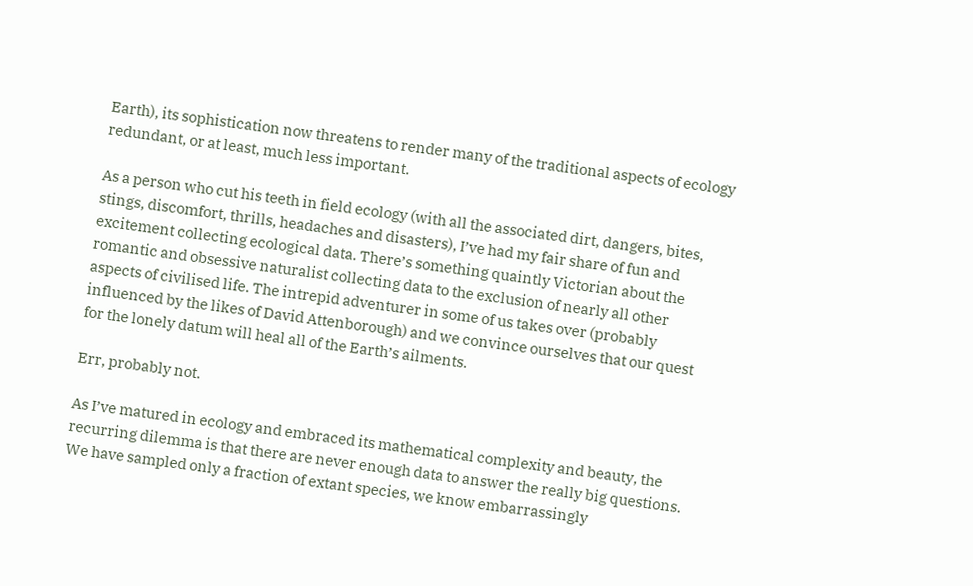Earth), its sophistication now threatens to render many of the traditional aspects of ecology redundant, or at least, much less important.

As a person who cut his teeth in field ecology (with all the associated dirt, dangers, bites, stings, discomfort, thrills, headaches and disasters), I’ve had my fair share of fun and excitement collecting ecological data. There’s something quaintly Victorian about the romantic and obsessive naturalist collecting data to the exclusion of nearly all other aspects of civilised life. The intrepid adventurer in some of us takes over (probably influenced by the likes of David Attenborough) and we convince ourselves that our quest for the lonely datum will heal all of the Earth’s ailments.

Err, probably not.

As I’ve matured in ecology and embraced its mathematical complexity and beauty, the recurring dilemma is that there are never enough data to answer the really big questions. We have sampled only a fraction of extant species, we know embarrassingly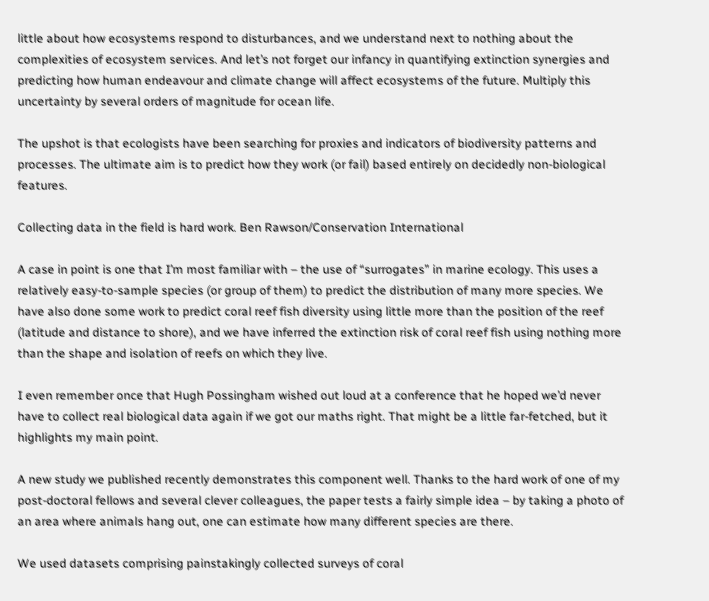little about how ecosystems respond to disturbances, and we understand next to nothing about the complexities of ecosystem services. And let’s not forget our infancy in quantifying extinction synergies and predicting how human endeavour and climate change will affect ecosystems of the future. Multiply this uncertainty by several orders of magnitude for ocean life.

The upshot is that ecologists have been searching for proxies and indicators of biodiversity patterns and processes. The ultimate aim is to predict how they work (or fail) based entirely on decidedly non-biological features.

Collecting data in the field is hard work. Ben Rawson/Conservation International

A case in point is one that I’m most familiar with – the use of “surrogates” in marine ecology. This uses a relatively easy-to-sample species (or group of them) to predict the distribution of many more species. We have also done some work to predict coral reef fish diversity using little more than the position of the reef (latitude and distance to shore), and we have inferred the extinction risk of coral reef fish using nothing more than the shape and isolation of reefs on which they live.

I even remember once that Hugh Possingham wished out loud at a conference that he hoped we’d never have to collect real biological data again if we got our maths right. That might be a little far-fetched, but it highlights my main point.

A new study we published recently demonstrates this component well. Thanks to the hard work of one of my post-doctoral fellows and several clever colleagues, the paper tests a fairly simple idea – by taking a photo of an area where animals hang out, one can estimate how many different species are there.

We used datasets comprising painstakingly collected surveys of coral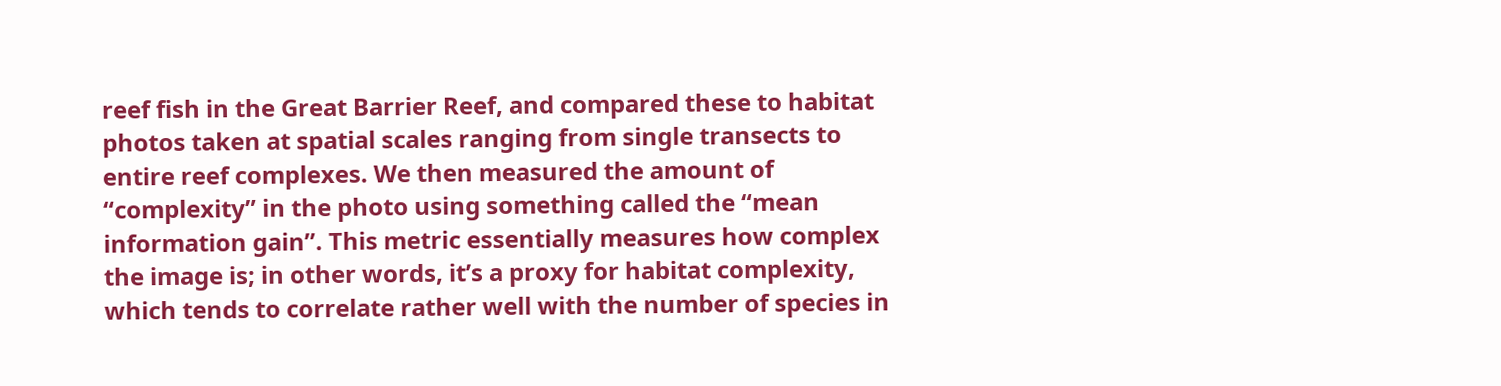reef fish in the Great Barrier Reef, and compared these to habitat photos taken at spatial scales ranging from single transects to entire reef complexes. We then measured the amount of “complexity” in the photo using something called the “mean information gain”. This metric essentially measures how complex the image is; in other words, it’s a proxy for habitat complexity, which tends to correlate rather well with the number of species in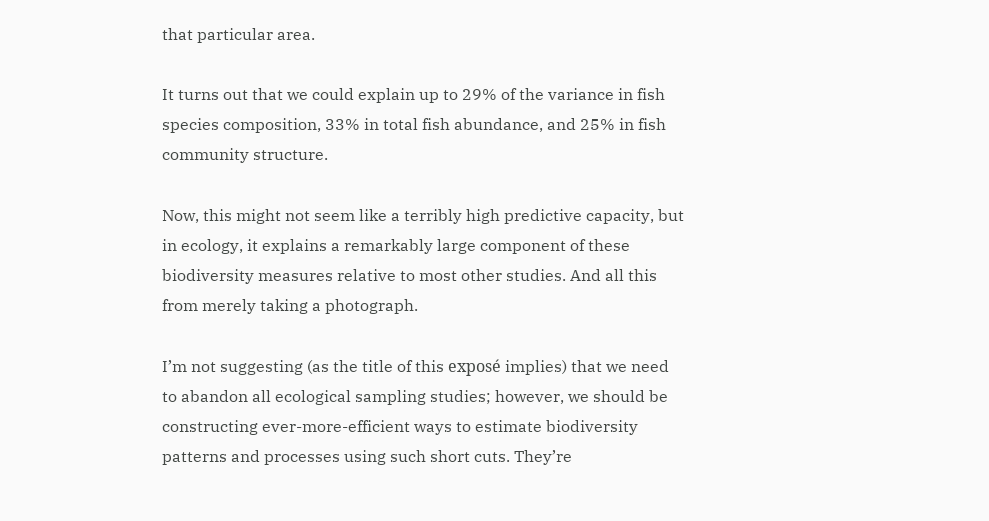that particular area.

It turns out that we could explain up to 29% of the variance in fish species composition, 33% in total fish abundance, and 25% in fish community structure.

Now, this might not seem like a terribly high predictive capacity, but in ecology, it explains a remarkably large component of these biodiversity measures relative to most other studies. And all this from merely taking a photograph.

I’m not suggesting (as the title of this exposé implies) that we need to abandon all ecological sampling studies; however, we should be constructing ever-more-efficient ways to estimate biodiversity patterns and processes using such short cuts. They’re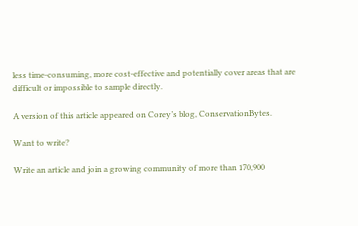less time-consuming, more cost-effective and potentially cover areas that are difficult or impossible to sample directly.

A version of this article appeared on Corey’s blog, ConservationBytes.

Want to write?

Write an article and join a growing community of more than 170,900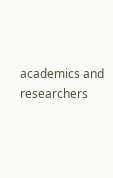academics and researchers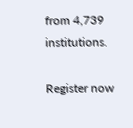from 4,739 institutions.

Register now